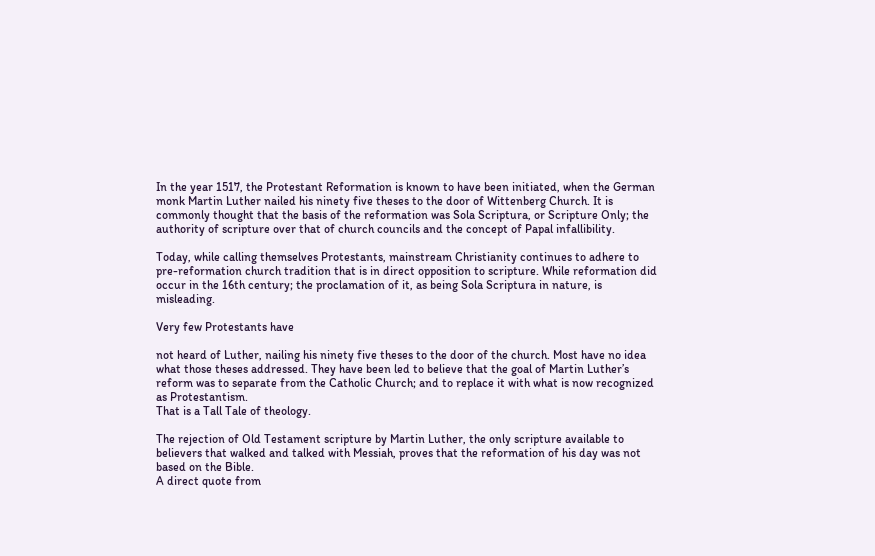In the year 1517, the Protestant Reformation is known to have been initiated, when the German monk Martin Luther nailed his ninety five theses to the door of Wittenberg Church. It is commonly thought that the basis of the reformation was Sola Scriptura, or Scripture Only; the authority of scripture over that of church councils and the concept of Papal infallibility.

Today, while calling themselves Protestants, mainstream Christianity continues to adhere to pre-reformation church tradition that is in direct opposition to scripture. While reformation did occur in the 16th century; the proclamation of it, as being Sola Scriptura in nature, is misleading.

Very few Protestants have

not heard of Luther, nailing his ninety five theses to the door of the church. Most have no idea what those theses addressed. They have been led to believe that the goal of Martin Luther’s reform was to separate from the Catholic Church; and to replace it with what is now recognized as Protestantism.
That is a Tall Tale of theology.

The rejection of Old Testament scripture by Martin Luther, the only scripture available to believers that walked and talked with Messiah, proves that the reformation of his day was not based on the Bible.
A direct quote from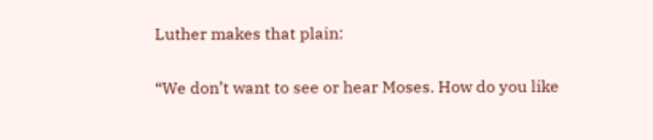Luther makes that plain:

“We don’t want to see or hear Moses. How do you like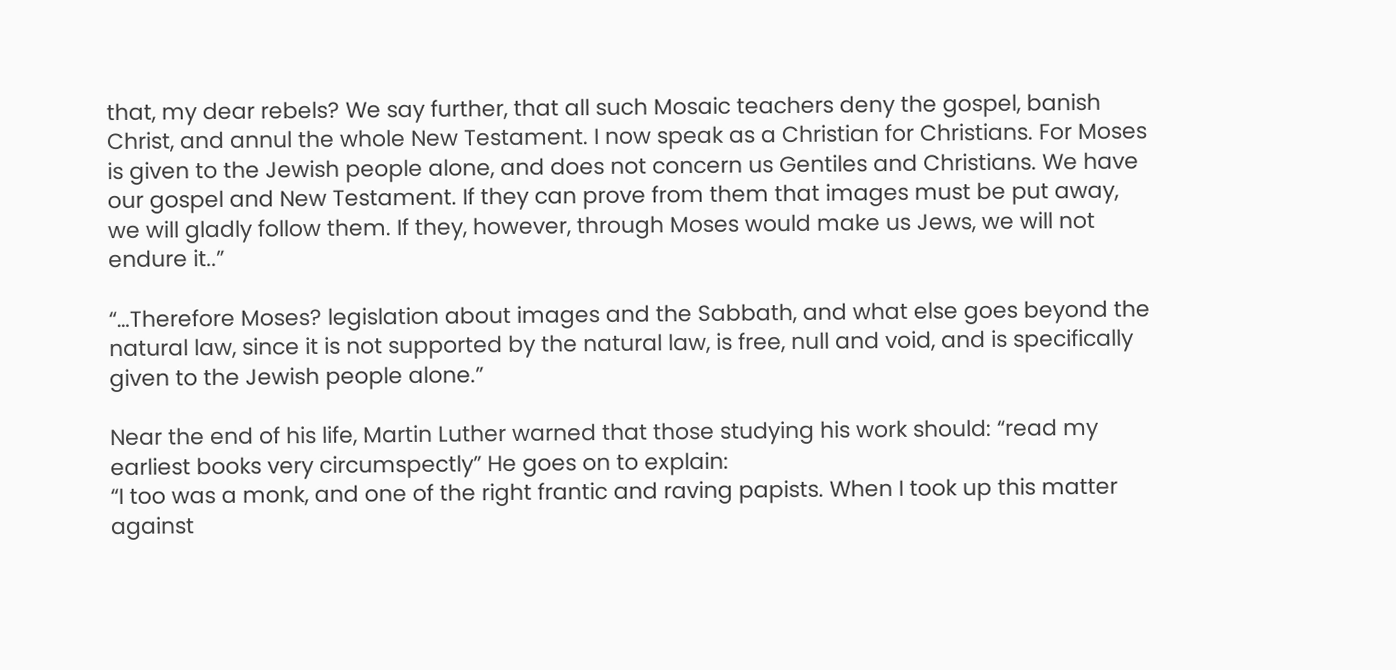that, my dear rebels? We say further, that all such Mosaic teachers deny the gospel, banish Christ, and annul the whole New Testament. I now speak as a Christian for Christians. For Moses is given to the Jewish people alone, and does not concern us Gentiles and Christians. We have our gospel and New Testament. If they can prove from them that images must be put away, we will gladly follow them. If they, however, through Moses would make us Jews, we will not endure it..”

“…Therefore Moses? legislation about images and the Sabbath, and what else goes beyond the natural law, since it is not supported by the natural law, is free, null and void, and is specifically given to the Jewish people alone.”

Near the end of his life, Martin Luther warned that those studying his work should: “read my earliest books very circumspectly” He goes on to explain:
“I too was a monk, and one of the right frantic and raving papists. When I took up this matter against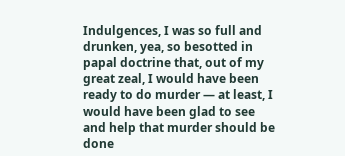Indulgences, I was so full and drunken, yea, so besotted in papal doctrine that, out of my great zeal, I would have been ready to do murder — at least, I would have been glad to see and help that murder should be done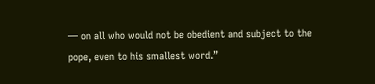— on all who would not be obedient and subject to the pope, even to his smallest word.”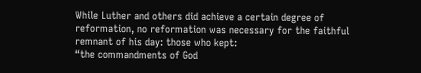While Luther and others did achieve a certain degree of reformation, no reformation was necessary for the faithful remnant of his day: those who kept:
“the commandments of God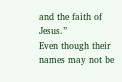and the faith of Jesus.”
Even though their names may not be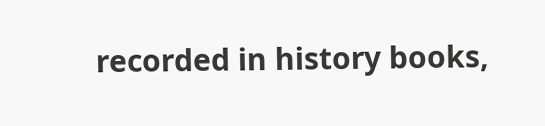recorded in history books,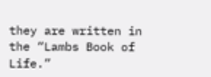they are written in the “Lambs Book of Life.”